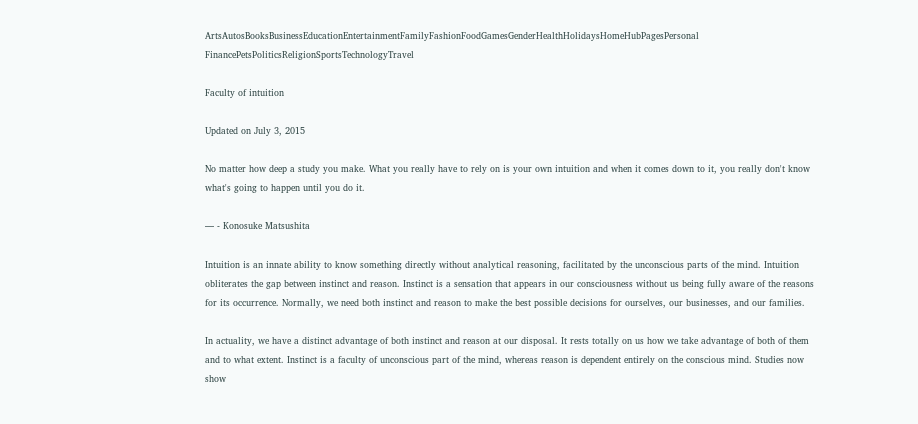ArtsAutosBooksBusinessEducationEntertainmentFamilyFashionFoodGamesGenderHealthHolidaysHomeHubPagesPersonal FinancePetsPoliticsReligionSportsTechnologyTravel

Faculty of intuition

Updated on July 3, 2015

No matter how deep a study you make. What you really have to rely on is your own intuition and when it comes down to it, you really don't know what's going to happen until you do it.

— - Konosuke Matsushita

Intuition is an innate ability to know something directly without analytical reasoning, facilitated by the unconscious parts of the mind. Intuition obliterates the gap between instinct and reason. Instinct is a sensation that appears in our consciousness without us being fully aware of the reasons for its occurrence. Normally, we need both instinct and reason to make the best possible decisions for ourselves, our businesses, and our families.

In actuality, we have a distinct advantage of both instinct and reason at our disposal. It rests totally on us how we take advantage of both of them and to what extent. Instinct is a faculty of unconscious part of the mind, whereas reason is dependent entirely on the conscious mind. Studies now show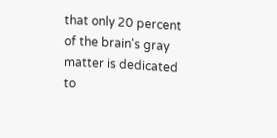that only 20 percent of the brain's gray matter is dedicated to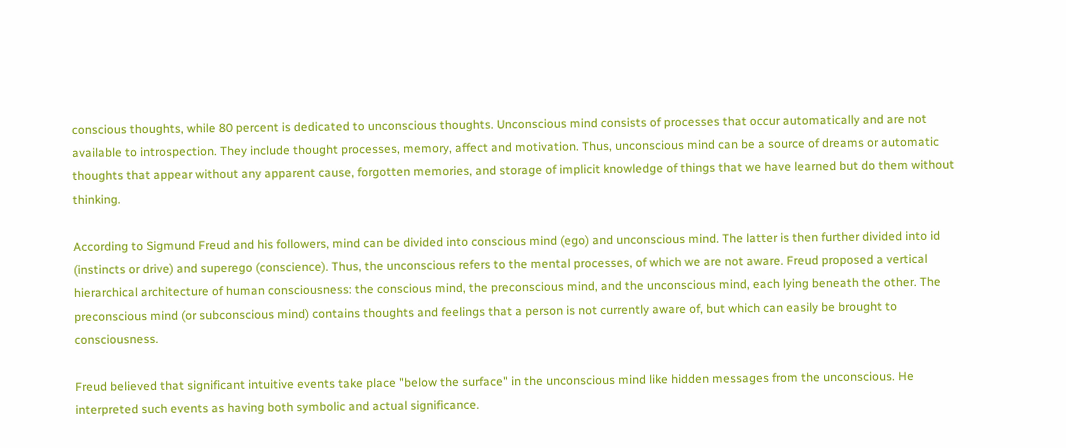conscious thoughts, while 80 percent is dedicated to unconscious thoughts. Unconscious mind consists of processes that occur automatically and are not available to introspection. They include thought processes, memory, affect and motivation. Thus, unconscious mind can be a source of dreams or automatic thoughts that appear without any apparent cause, forgotten memories, and storage of implicit knowledge of things that we have learned but do them without thinking.

According to Sigmund Freud and his followers, mind can be divided into conscious mind (ego) and unconscious mind. The latter is then further divided into id (instincts or drive) and superego (conscience). Thus, the unconscious refers to the mental processes, of which we are not aware. Freud proposed a vertical hierarchical architecture of human consciousness: the conscious mind, the preconscious mind, and the unconscious mind, each lying beneath the other. The preconscious mind (or subconscious mind) contains thoughts and feelings that a person is not currently aware of, but which can easily be brought to consciousness.

Freud believed that significant intuitive events take place "below the surface" in the unconscious mind like hidden messages from the unconscious. He interpreted such events as having both symbolic and actual significance.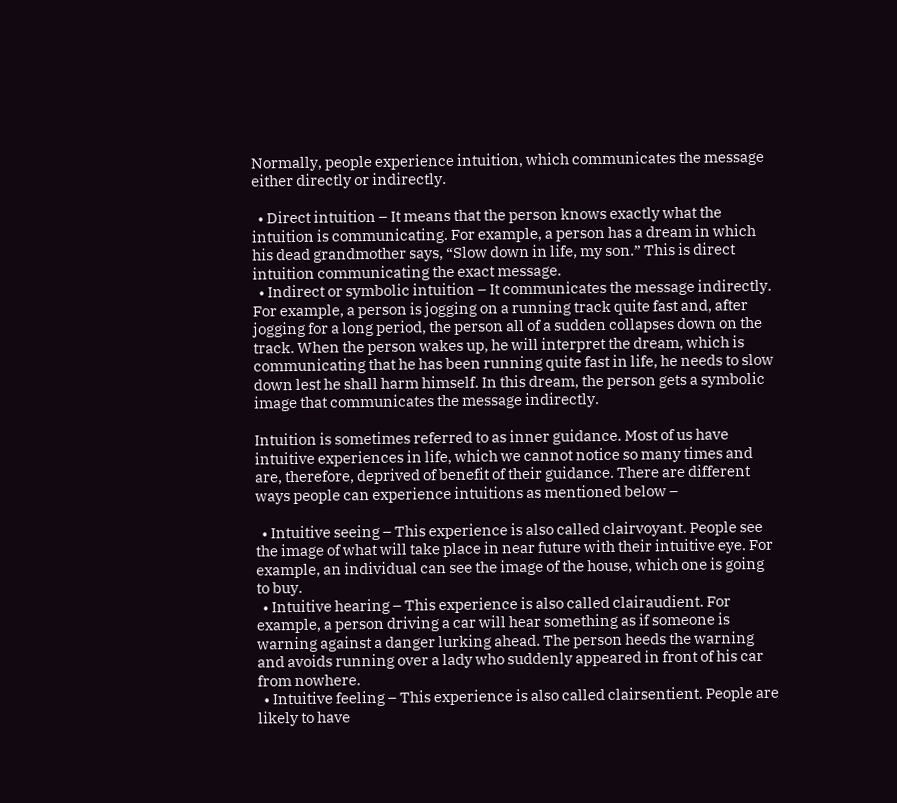Normally, people experience intuition, which communicates the message either directly or indirectly.

  • Direct intuition – It means that the person knows exactly what the intuition is communicating. For example, a person has a dream in which his dead grandmother says, “Slow down in life, my son.” This is direct intuition communicating the exact message.
  • Indirect or symbolic intuition – It communicates the message indirectly. For example, a person is jogging on a running track quite fast and, after jogging for a long period, the person all of a sudden collapses down on the track. When the person wakes up, he will interpret the dream, which is communicating that he has been running quite fast in life, he needs to slow down lest he shall harm himself. In this dream, the person gets a symbolic image that communicates the message indirectly.

Intuition is sometimes referred to as inner guidance. Most of us have intuitive experiences in life, which we cannot notice so many times and are, therefore, deprived of benefit of their guidance. There are different ways people can experience intuitions as mentioned below –

  • Intuitive seeing – This experience is also called clairvoyant. People see the image of what will take place in near future with their intuitive eye. For example, an individual can see the image of the house, which one is going to buy.
  • Intuitive hearing – This experience is also called clairaudient. For example, a person driving a car will hear something as if someone is warning against a danger lurking ahead. The person heeds the warning and avoids running over a lady who suddenly appeared in front of his car from nowhere.
  • Intuitive feeling – This experience is also called clairsentient. People are likely to have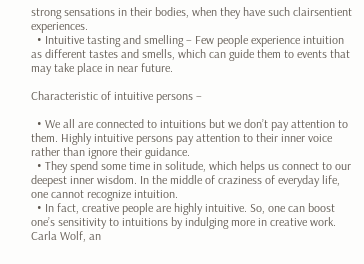strong sensations in their bodies, when they have such clairsentient experiences.
  • Intuitive tasting and smelling – Few people experience intuition as different tastes and smells, which can guide them to events that may take place in near future.

Characteristic of intuitive persons –

  • We all are connected to intuitions but we don’t pay attention to them. Highly intuitive persons pay attention to their inner voice rather than ignore their guidance.
  • They spend some time in solitude, which helps us connect to our deepest inner wisdom. In the middle of craziness of everyday life, one cannot recognize intuition.
  • In fact, creative people are highly intuitive. So, one can boost one’s sensitivity to intuitions by indulging more in creative work. Carla Wolf, an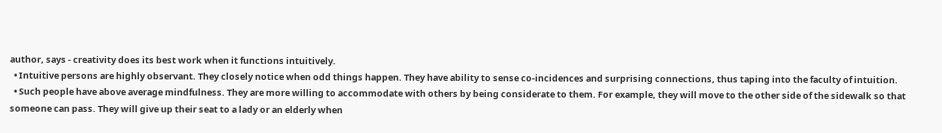author, says - creativity does its best work when it functions intuitively.
  • Intuitive persons are highly observant. They closely notice when odd things happen. They have ability to sense co-incidences and surprising connections, thus taping into the faculty of intuition.
  • Such people have above average mindfulness. They are more willing to accommodate with others by being considerate to them. For example, they will move to the other side of the sidewalk so that someone can pass. They will give up their seat to a lady or an elderly when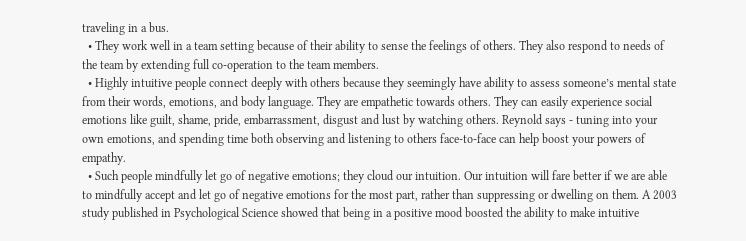traveling in a bus.
  • They work well in a team setting because of their ability to sense the feelings of others. They also respond to needs of the team by extending full co-operation to the team members.
  • Highly intuitive people connect deeply with others because they seemingly have ability to assess someone’s mental state from their words, emotions, and body language. They are empathetic towards others. They can easily experience social emotions like guilt, shame, pride, embarrassment, disgust and lust by watching others. Reynold says - tuning into your own emotions, and spending time both observing and listening to others face-to-face can help boost your powers of empathy.
  • Such people mindfully let go of negative emotions; they cloud our intuition. Our intuition will fare better if we are able to mindfully accept and let go of negative emotions for the most part, rather than suppressing or dwelling on them. A 2003 study published in Psychological Science showed that being in a positive mood boosted the ability to make intuitive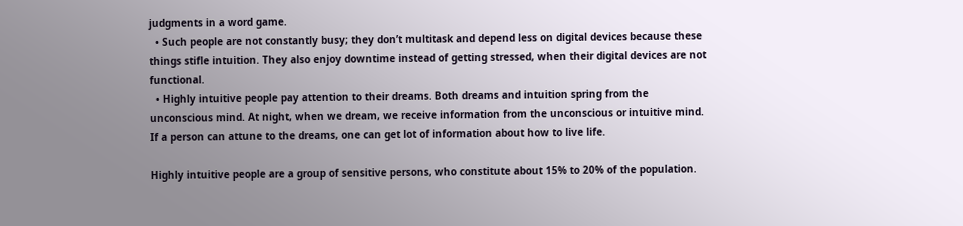judgments in a word game.
  • Such people are not constantly busy; they don’t multitask and depend less on digital devices because these things stifle intuition. They also enjoy downtime instead of getting stressed, when their digital devices are not functional.
  • Highly intuitive people pay attention to their dreams. Both dreams and intuition spring from the unconscious mind. At night, when we dream, we receive information from the unconscious or intuitive mind. If a person can attune to the dreams, one can get lot of information about how to live life.

Highly intuitive people are a group of sensitive persons, who constitute about 15% to 20% of the population.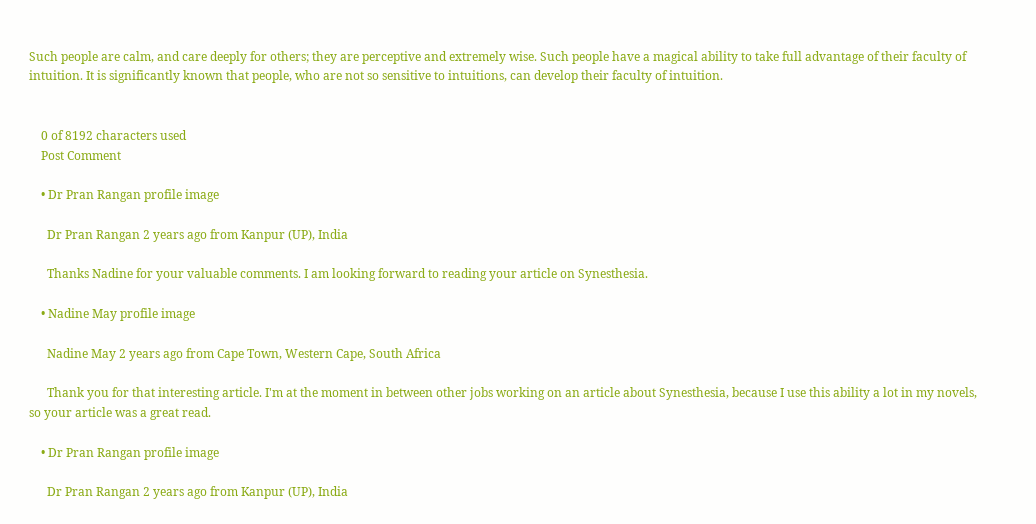Such people are calm, and care deeply for others; they are perceptive and extremely wise. Such people have a magical ability to take full advantage of their faculty of intuition. It is significantly known that people, who are not so sensitive to intuitions, can develop their faculty of intuition.


    0 of 8192 characters used
    Post Comment

    • Dr Pran Rangan profile image

      Dr Pran Rangan 2 years ago from Kanpur (UP), India

      Thanks Nadine for your valuable comments. I am looking forward to reading your article on Synesthesia.

    • Nadine May profile image

      Nadine May 2 years ago from Cape Town, Western Cape, South Africa

      Thank you for that interesting article. I'm at the moment in between other jobs working on an article about Synesthesia, because I use this ability a lot in my novels, so your article was a great read.

    • Dr Pran Rangan profile image

      Dr Pran Rangan 2 years ago from Kanpur (UP), India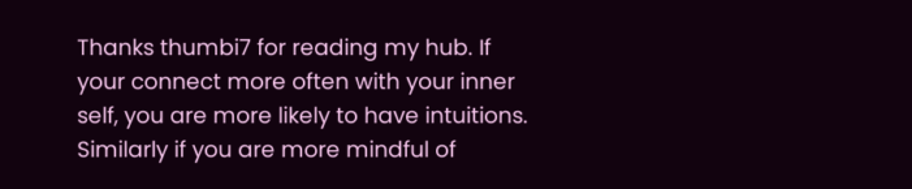Thanks thumbi7 for reading my hub. If your connect more often with your inner self, you are more likely to have intuitions. Similarly if you are more mindful of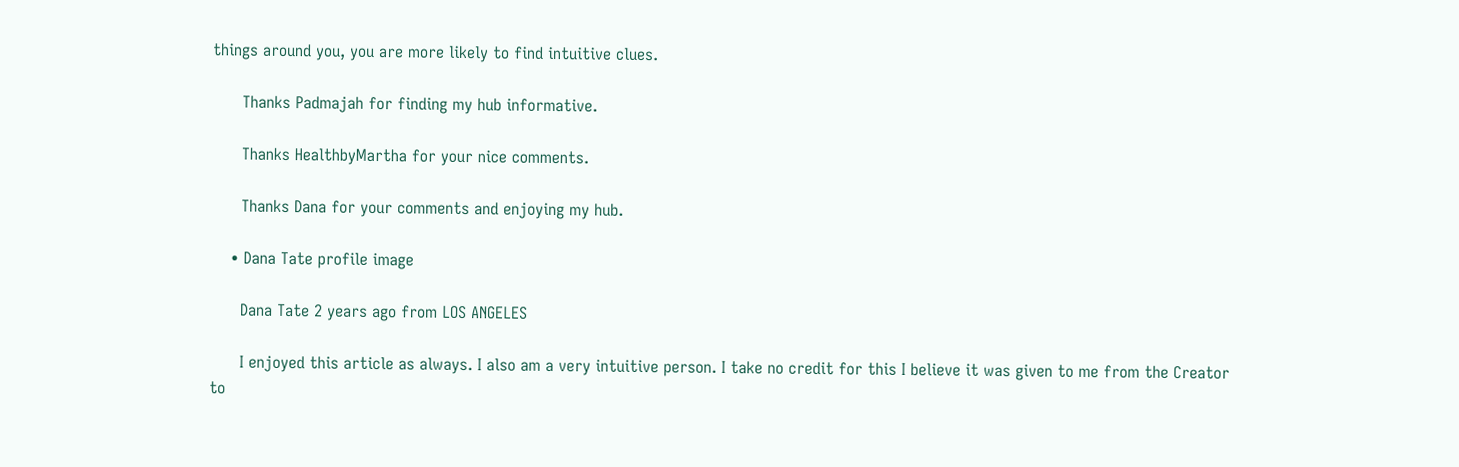things around you, you are more likely to find intuitive clues.

      Thanks Padmajah for finding my hub informative.

      Thanks HealthbyMartha for your nice comments.

      Thanks Dana for your comments and enjoying my hub.

    • Dana Tate profile image

      Dana Tate 2 years ago from LOS ANGELES

      I enjoyed this article as always. I also am a very intuitive person. I take no credit for this I believe it was given to me from the Creator to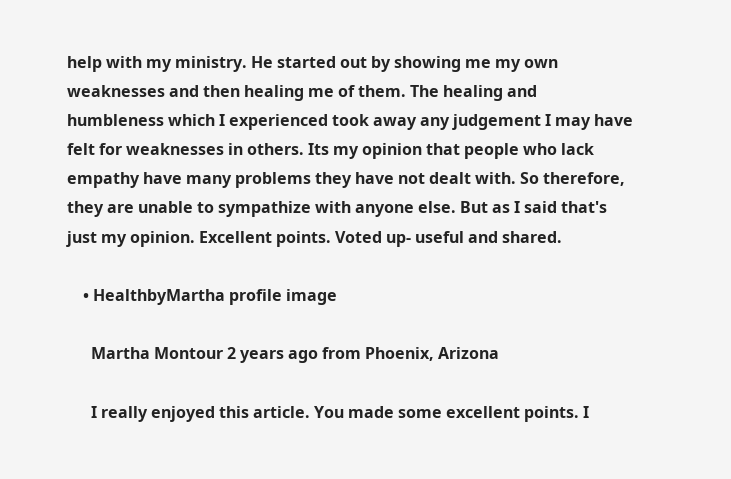help with my ministry. He started out by showing me my own weaknesses and then healing me of them. The healing and humbleness which I experienced took away any judgement I may have felt for weaknesses in others. Its my opinion that people who lack empathy have many problems they have not dealt with. So therefore, they are unable to sympathize with anyone else. But as I said that's just my opinion. Excellent points. Voted up- useful and shared.

    • HealthbyMartha profile image

      Martha Montour 2 years ago from Phoenix, Arizona

      I really enjoyed this article. You made some excellent points. I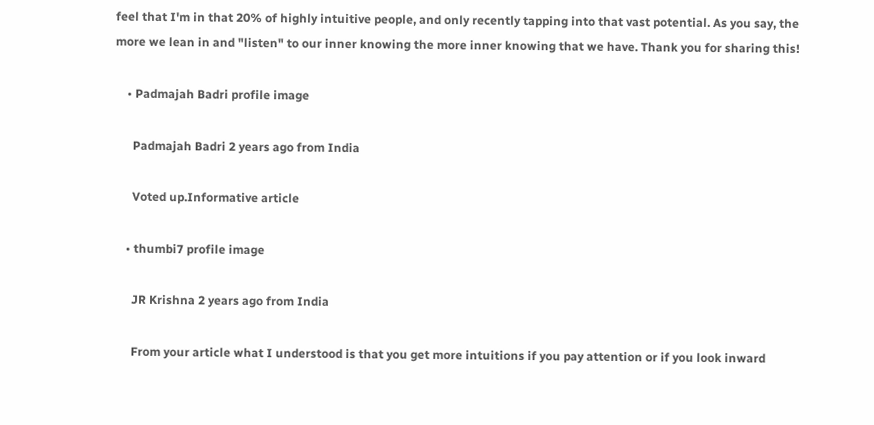feel that I'm in that 20% of highly intuitive people, and only recently tapping into that vast potential. As you say, the more we lean in and "listen" to our inner knowing the more inner knowing that we have. Thank you for sharing this!

    • Padmajah Badri profile image

      Padmajah Badri 2 years ago from India

      Voted up.Informative article

    • thumbi7 profile image

      JR Krishna 2 years ago from India

      From your article what I understood is that you get more intuitions if you pay attention or if you look inward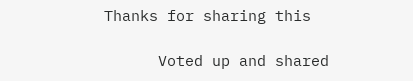Thanks for sharing this

      Voted up and shared